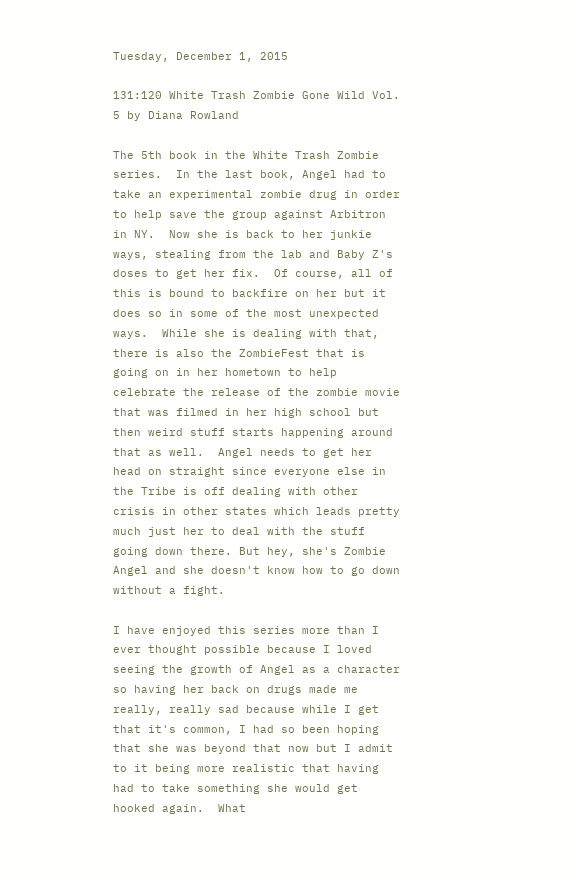Tuesday, December 1, 2015

131:120 White Trash Zombie Gone Wild Vol. 5 by Diana Rowland

The 5th book in the White Trash Zombie series.  In the last book, Angel had to take an experimental zombie drug in order to help save the group against Arbitron in NY.  Now she is back to her junkie ways, stealing from the lab and Baby Z's doses to get her fix.  Of course, all of this is bound to backfire on her but it does so in some of the most unexpected ways.  While she is dealing with that, there is also the ZombieFest that is going on in her hometown to help celebrate the release of the zombie movie that was filmed in her high school but then weird stuff starts happening around that as well.  Angel needs to get her head on straight since everyone else in the Tribe is off dealing with other crisis in other states which leads pretty much just her to deal with the stuff going down there. But hey, she's Zombie Angel and she doesn't know how to go down without a fight.

I have enjoyed this series more than I ever thought possible because I loved seeing the growth of Angel as a character so having her back on drugs made me really, really sad because while I get that it's common, I had so been hoping that she was beyond that now but I admit to it being more realistic that having had to take something she would get hooked again.  What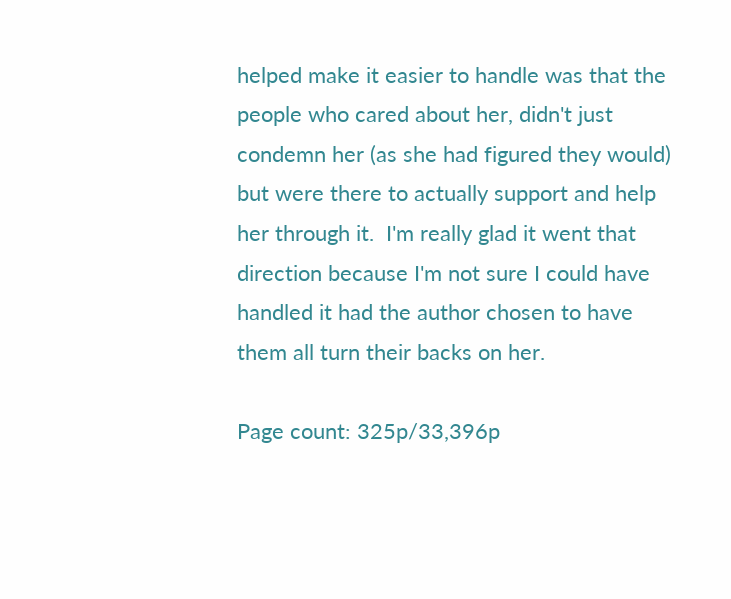helped make it easier to handle was that the people who cared about her, didn't just condemn her (as she had figured they would) but were there to actually support and help her through it.  I'm really glad it went that direction because I'm not sure I could have handled it had the author chosen to have them all turn their backs on her.

Page count: 325p/33,396p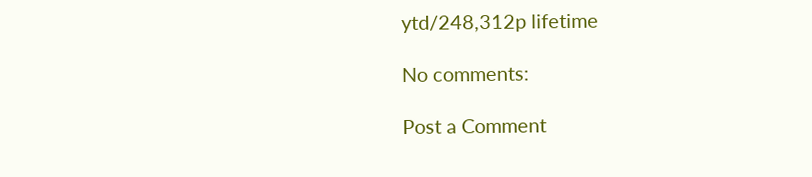ytd/248,312p lifetime

No comments:

Post a Comment